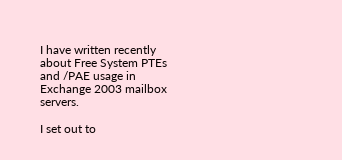I have written recently about Free System PTEs and /PAE usage in Exchange 2003 mailbox servers.

I set out to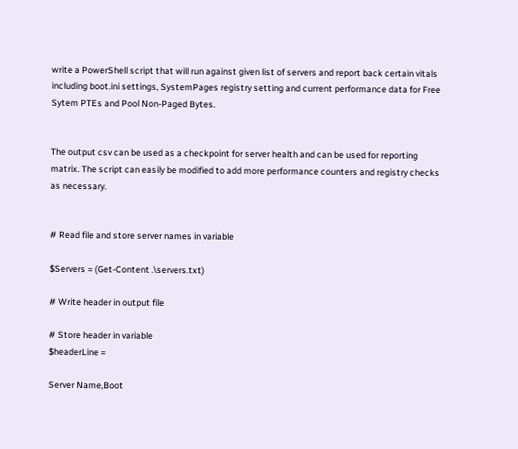write a PowerShell script that will run against given list of servers and report back certain vitals including boot.ini settings, SystemPages registry setting and current performance data for Free Sytem PTEs and Pool Non-Paged Bytes.


The output csv can be used as a checkpoint for server health and can be used for reporting matrix. The script can easily be modified to add more performance counters and registry checks as necessary.


# Read file and store server names in variable

$Servers = (Get-Content .\servers.txt)

# Write header in output file

# Store header in variable
$headerLine =

Server Name,Boot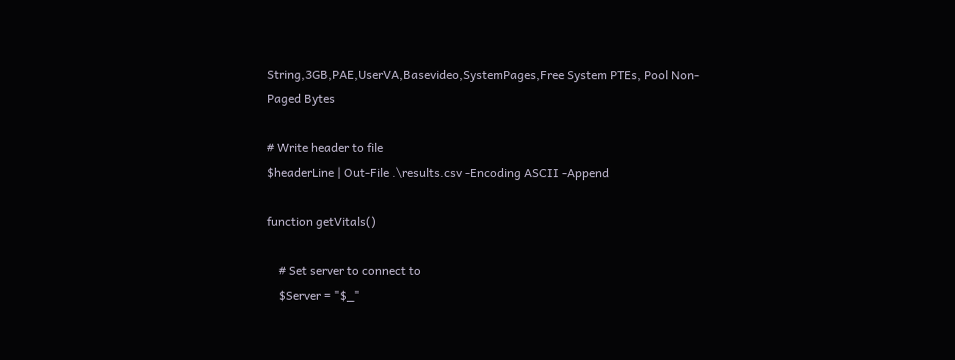String,3GB,PAE,UserVA,Basevideo,SystemPages,Free System PTEs, Pool Non-Paged Bytes

# Write header to file
$headerLine | Out-File .\results.csv -Encoding ASCII -Append

function getVitals()

    # Set server to connect to
    $Server = "$_"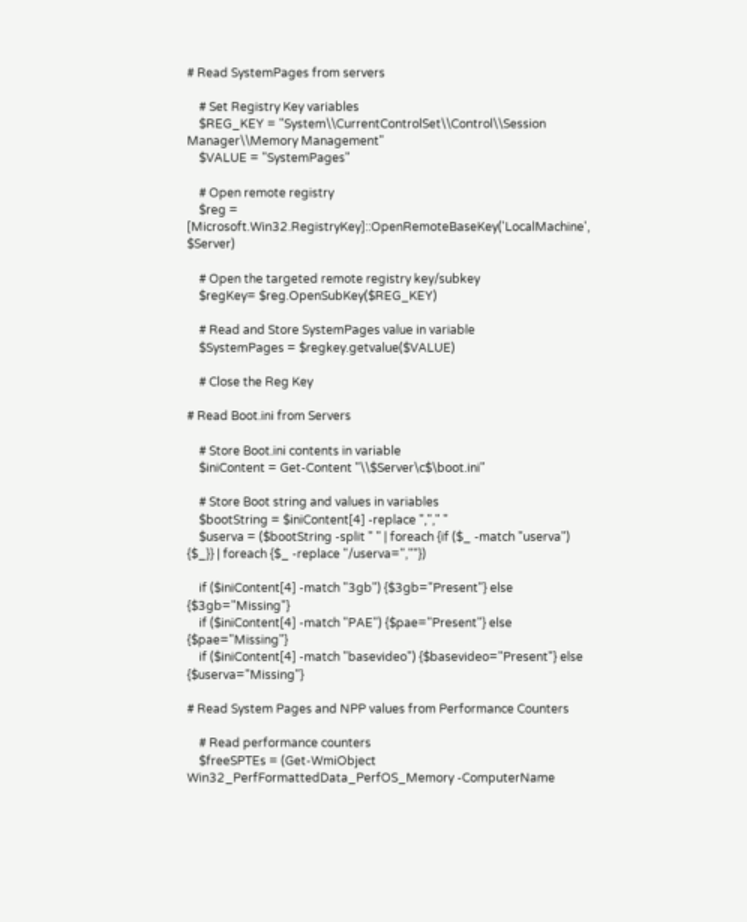# Read SystemPages from servers

    # Set Registry Key variables
    $REG_KEY = "System\\CurrentControlSet\\Control\\Session Manager\\Memory Management"
    $VALUE = "SystemPages"

    # Open remote registry
    $reg = [Microsoft.Win32.RegistryKey]::OpenRemoteBaseKey('LocalMachine', $Server)

    # Open the targeted remote registry key/subkey
    $regKey= $reg.OpenSubKey($REG_KEY)

    # Read and Store SystemPages value in variable
    $SystemPages = $regkey.getvalue($VALUE)

    # Close the Reg Key

# Read Boot.ini from Servers

    # Store Boot.ini contents in variable
    $iniContent = Get-Content "\\$Server\c$\boot.ini"

    # Store Boot string and values in variables
    $bootString = $iniContent[4] -replace ","," "
    $userva = ($bootString -split " " | foreach {if ($_ -match "userva") {$_}} | foreach {$_ -replace "/userva=",""})

    if ($iniContent[4] -match "3gb") {$3gb="Present"} else {$3gb="Missing"}
    if ($iniContent[4] -match "PAE") {$pae="Present"} else {$pae="Missing"}
    if ($iniContent[4] -match "basevideo") {$basevideo="Present"} else {$userva="Missing"}

# Read System Pages and NPP values from Performance Counters

    # Read performance counters
    $freeSPTEs = (Get-WmiObject Win32_PerfFormattedData_PerfOS_Memory -ComputerName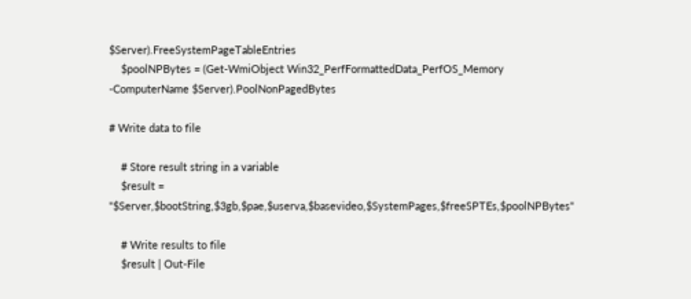$Server).FreeSystemPageTableEntries
    $poolNPBytes = (Get-WmiObject Win32_PerfFormattedData_PerfOS_Memory -ComputerName $Server).PoolNonPagedBytes

# Write data to file

    # Store result string in a variable
    $result = "$Server,$bootString,$3gb,$pae,$userva,$basevideo,$SystemPages,$freeSPTEs,$poolNPBytes"

    # Write results to file
    $result | Out-File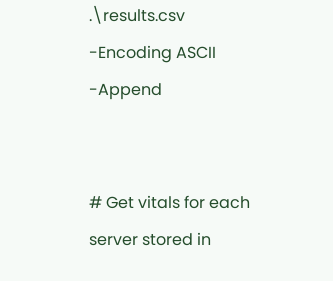.\results.csv -Encoding ASCII -Append


# Get vitals for each server stored in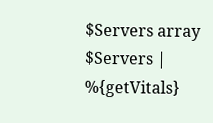$Servers array
$Servers | %{getVitals}